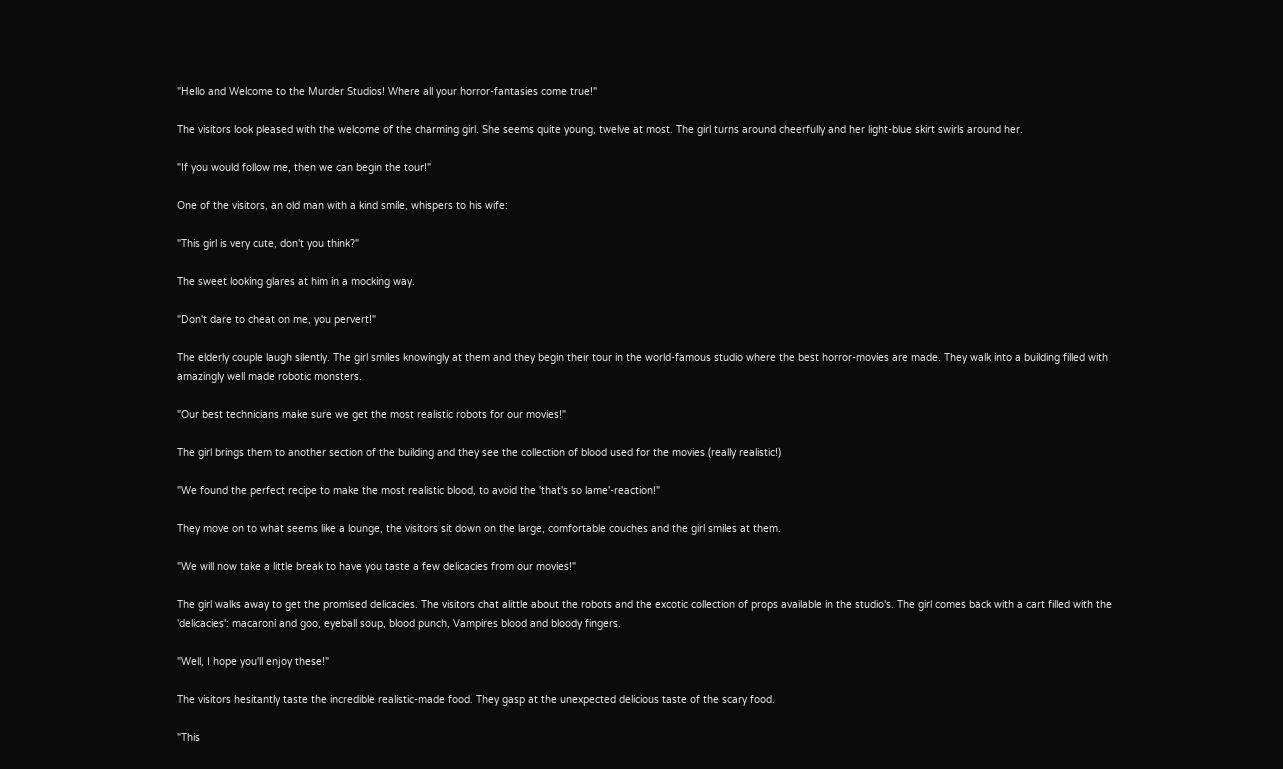"Hello and Welcome to the Murder Studios! Where all your horror-fantasies come true!"

The visitors look pleased with the welcome of the charming girl. She seems quite young, twelve at most. The girl turns around cheerfully and her light-blue skirt swirls around her.

"If you would follow me, then we can begin the tour!"

One of the visitors, an old man with a kind smile, whispers to his wife:

"This girl is very cute, don't you think?"

The sweet looking glares at him in a mocking way.

"Don't dare to cheat on me, you pervert!"

The elderly couple laugh silently. The girl smiles knowingly at them and they begin their tour in the world-famous studio where the best horror-movies are made. They walk into a building filled with amazingly well made robotic monsters.

"Our best technicians make sure we get the most realistic robots for our movies!"

The girl brings them to another section of the building and they see the collection of blood used for the movies (really realistic!)

"We found the perfect recipe to make the most realistic blood, to avoid the 'that's so lame'-reaction!"

They move on to what seems like a lounge, the visitors sit down on the large, comfortable couches and the girl smiles at them.

"We will now take a little break to have you taste a few delicacies from our movies!"

The girl walks away to get the promised delicacies. The visitors chat alittle about the robots and the excotic collection of props available in the studio's. The girl comes back with a cart filled with the 'delicacies': macaroni and goo, eyeball soup, blood punch, Vampires blood and bloody fingers.

"Well, I hope you'll enjoy these!"

The visitors hesitantly taste the incredible realistic-made food. They gasp at the unexpected delicious taste of the scary food.

"This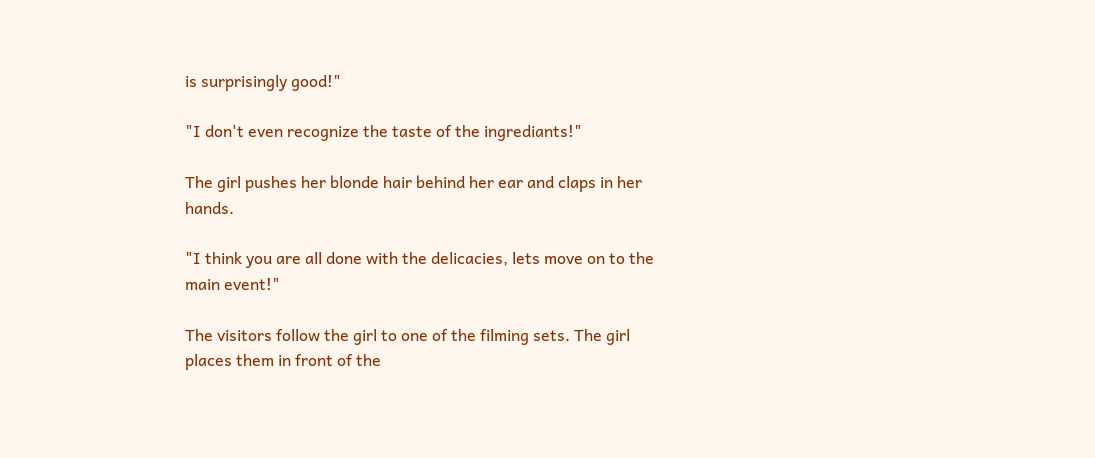is surprisingly good!"

"I don't even recognize the taste of the ingrediants!"

The girl pushes her blonde hair behind her ear and claps in her hands.

"I think you are all done with the delicacies, lets move on to the main event!"

The visitors follow the girl to one of the filming sets. The girl places them in front of the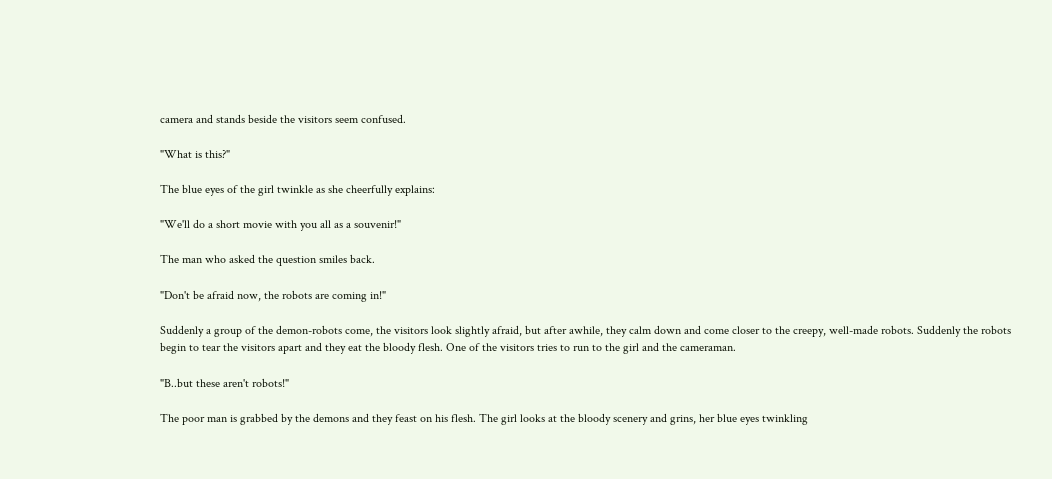camera and stands beside the visitors seem confused.

"What is this?"

The blue eyes of the girl twinkle as she cheerfully explains:

"We'll do a short movie with you all as a souvenir!"

The man who asked the question smiles back.

"Don't be afraid now, the robots are coming in!"

Suddenly a group of the demon-robots come, the visitors look slightly afraid, but after awhile, they calm down and come closer to the creepy, well-made robots. Suddenly the robots begin to tear the visitors apart and they eat the bloody flesh. One of the visitors tries to run to the girl and the cameraman.

"B..but these aren't robots!"

The poor man is grabbed by the demons and they feast on his flesh. The girl looks at the bloody scenery and grins, her blue eyes twinkling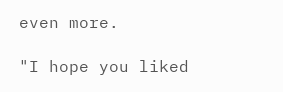even more.

"I hope you liked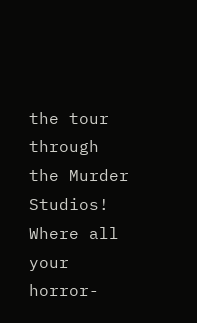the tour through the Murder Studios! Where all your horror-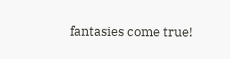fantasies come true!